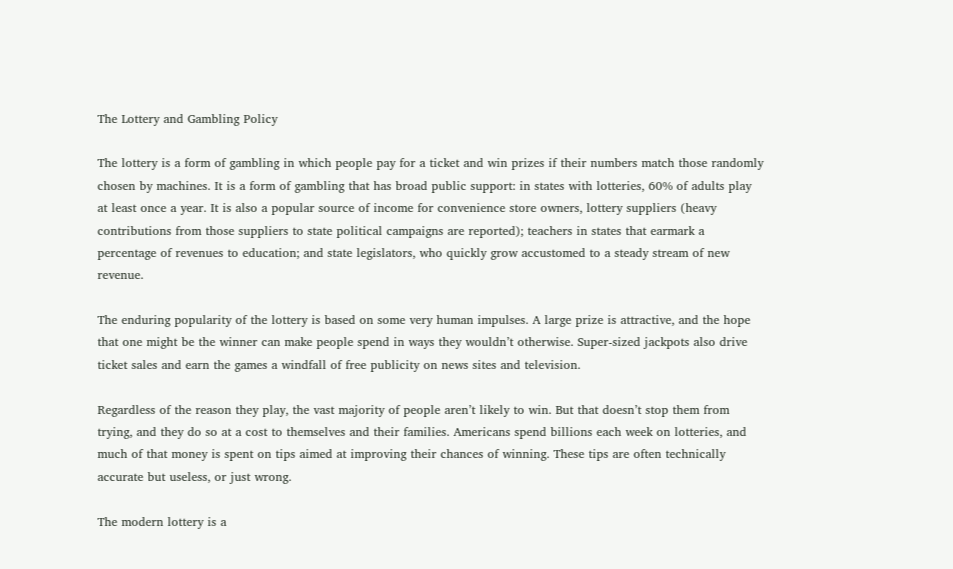The Lottery and Gambling Policy

The lottery is a form of gambling in which people pay for a ticket and win prizes if their numbers match those randomly chosen by machines. It is a form of gambling that has broad public support: in states with lotteries, 60% of adults play at least once a year. It is also a popular source of income for convenience store owners, lottery suppliers (heavy contributions from those suppliers to state political campaigns are reported); teachers in states that earmark a percentage of revenues to education; and state legislators, who quickly grow accustomed to a steady stream of new revenue.

The enduring popularity of the lottery is based on some very human impulses. A large prize is attractive, and the hope that one might be the winner can make people spend in ways they wouldn’t otherwise. Super-sized jackpots also drive ticket sales and earn the games a windfall of free publicity on news sites and television.

Regardless of the reason they play, the vast majority of people aren’t likely to win. But that doesn’t stop them from trying, and they do so at a cost to themselves and their families. Americans spend billions each week on lotteries, and much of that money is spent on tips aimed at improving their chances of winning. These tips are often technically accurate but useless, or just wrong.

The modern lottery is a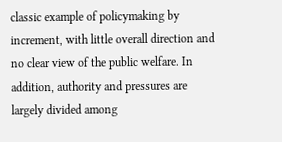classic example of policymaking by increment, with little overall direction and no clear view of the public welfare. In addition, authority and pressures are largely divided among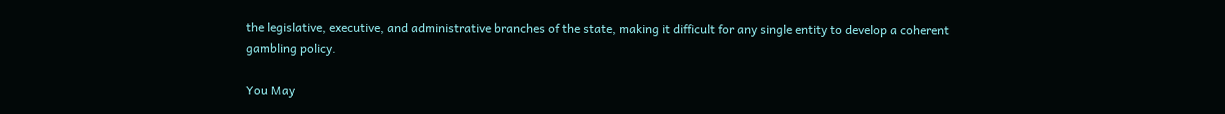the legislative, executive, and administrative branches of the state, making it difficult for any single entity to develop a coherent gambling policy.

You May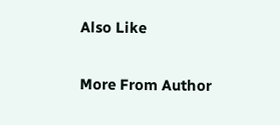Also Like

More From Author